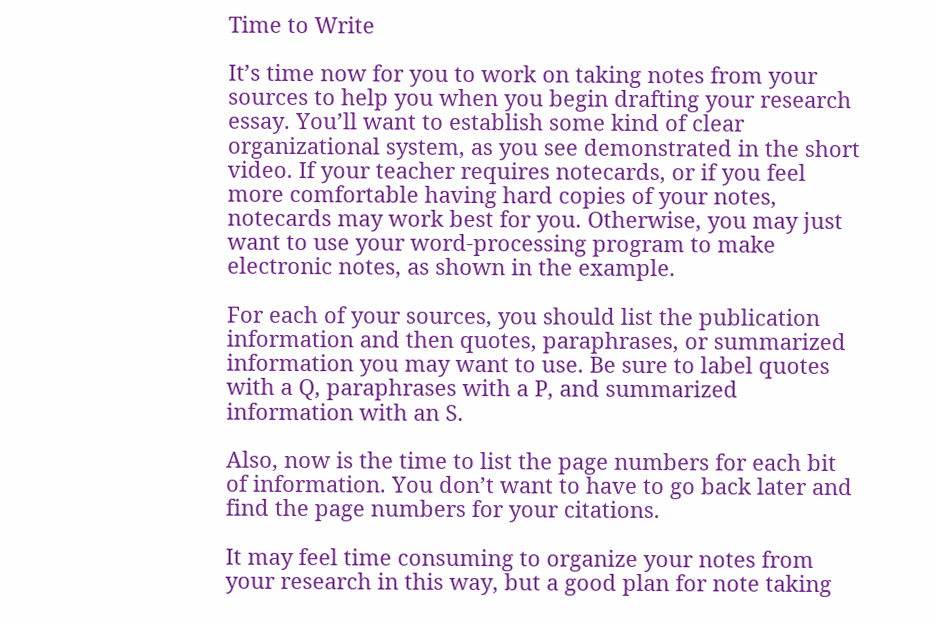Time to Write

It’s time now for you to work on taking notes from your sources to help you when you begin drafting your research essay. You’ll want to establish some kind of clear organizational system, as you see demonstrated in the short video. If your teacher requires notecards, or if you feel more comfortable having hard copies of your notes, notecards may work best for you. Otherwise, you may just want to use your word-processing program to make electronic notes, as shown in the example.

For each of your sources, you should list the publication information and then quotes, paraphrases, or summarized information you may want to use. Be sure to label quotes with a Q, paraphrases with a P, and summarized information with an S.

Also, now is the time to list the page numbers for each bit of information. You don’t want to have to go back later and find the page numbers for your citations.

It may feel time consuming to organize your notes from your research in this way, but a good plan for note taking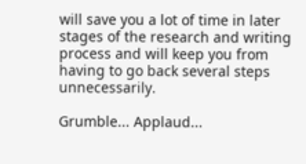will save you a lot of time in later stages of the research and writing process and will keep you from having to go back several steps unnecessarily.

Grumble... Applaud...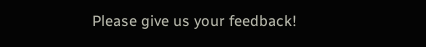Please give us your feedback!